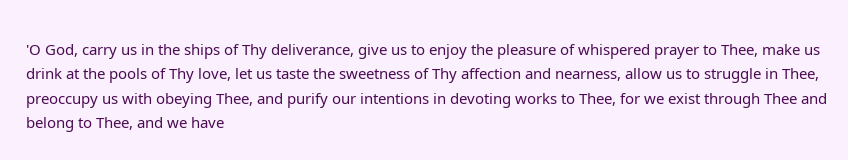'O God, carry us in the ships of Thy deliverance, give us to enjoy the pleasure of whispered prayer to Thee, make us drink at the pools of Thy love, let us taste the sweetness of Thy affection and nearness, allow us to struggle in Thee, preoccupy us with obeying Thee, and purify our intentions in devoting works to Thee, for we exist through Thee and belong to Thee, and we have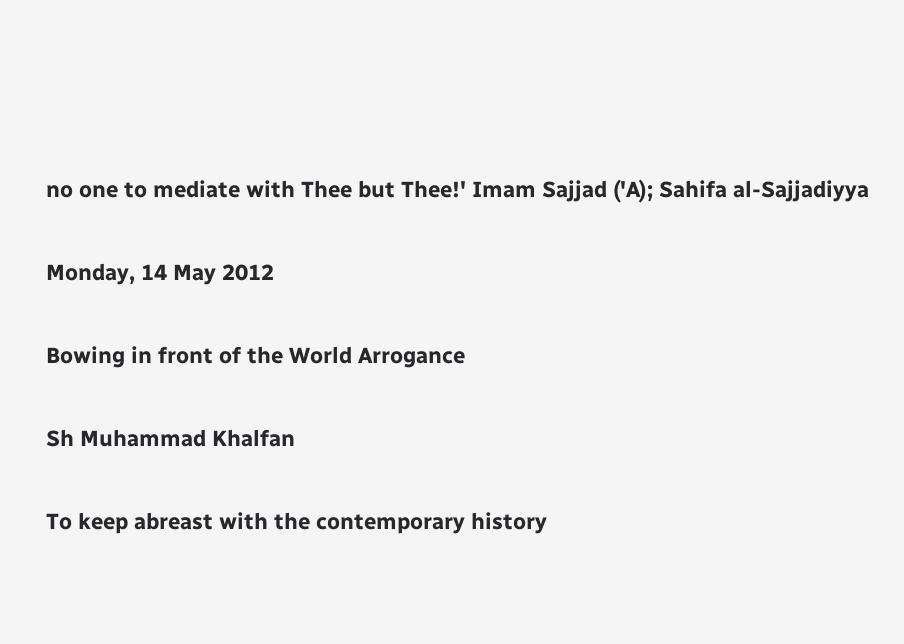no one to mediate with Thee but Thee!' Imam Sajjad ('A); Sahifa al-Sajjadiyya

Monday, 14 May 2012

Bowing in front of the World Arrogance

Sh Muhammad Khalfan

To keep abreast with the contemporary history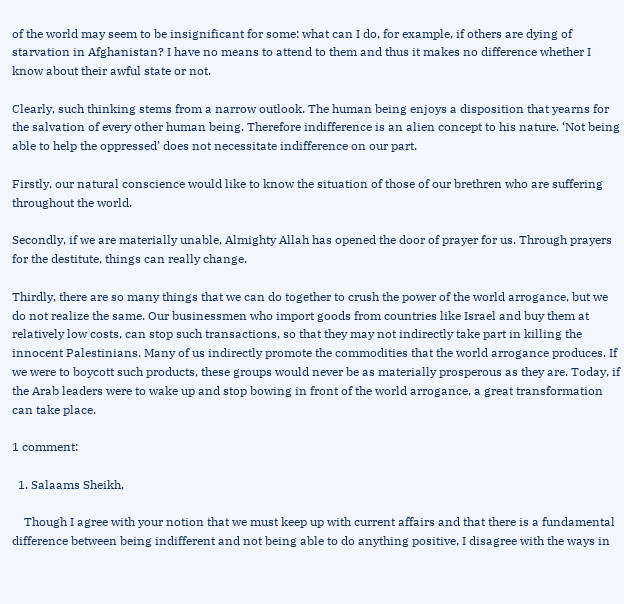of the world may seem to be insignificant for some: what can I do, for example, if others are dying of starvation in Afghanistan? I have no means to attend to them and thus it makes no difference whether I know about their awful state or not.

Clearly, such thinking stems from a narrow outlook. The human being enjoys a disposition that yearns for the salvation of every other human being. Therefore indifference is an alien concept to his nature. ‘Not being able to help the oppressed’ does not necessitate indifference on our part.

Firstly, our natural conscience would like to know the situation of those of our brethren who are suffering throughout the world.

Secondly, if we are materially unable, Almighty Allah has opened the door of prayer for us. Through prayers for the destitute, things can really change.

Thirdly, there are so many things that we can do together to crush the power of the world arrogance, but we do not realize the same. Our businessmen who import goods from countries like Israel and buy them at relatively low costs, can stop such transactions, so that they may not indirectly take part in killing the innocent Palestinians. Many of us indirectly promote the commodities that the world arrogance produces. If we were to boycott such products, these groups would never be as materially prosperous as they are. Today, if the Arab leaders were to wake up and stop bowing in front of the world arrogance, a great transformation can take place.

1 comment:

  1. Salaams Sheikh,

    Though I agree with your notion that we must keep up with current affairs and that there is a fundamental difference between being indifferent and not being able to do anything positive, I disagree with the ways in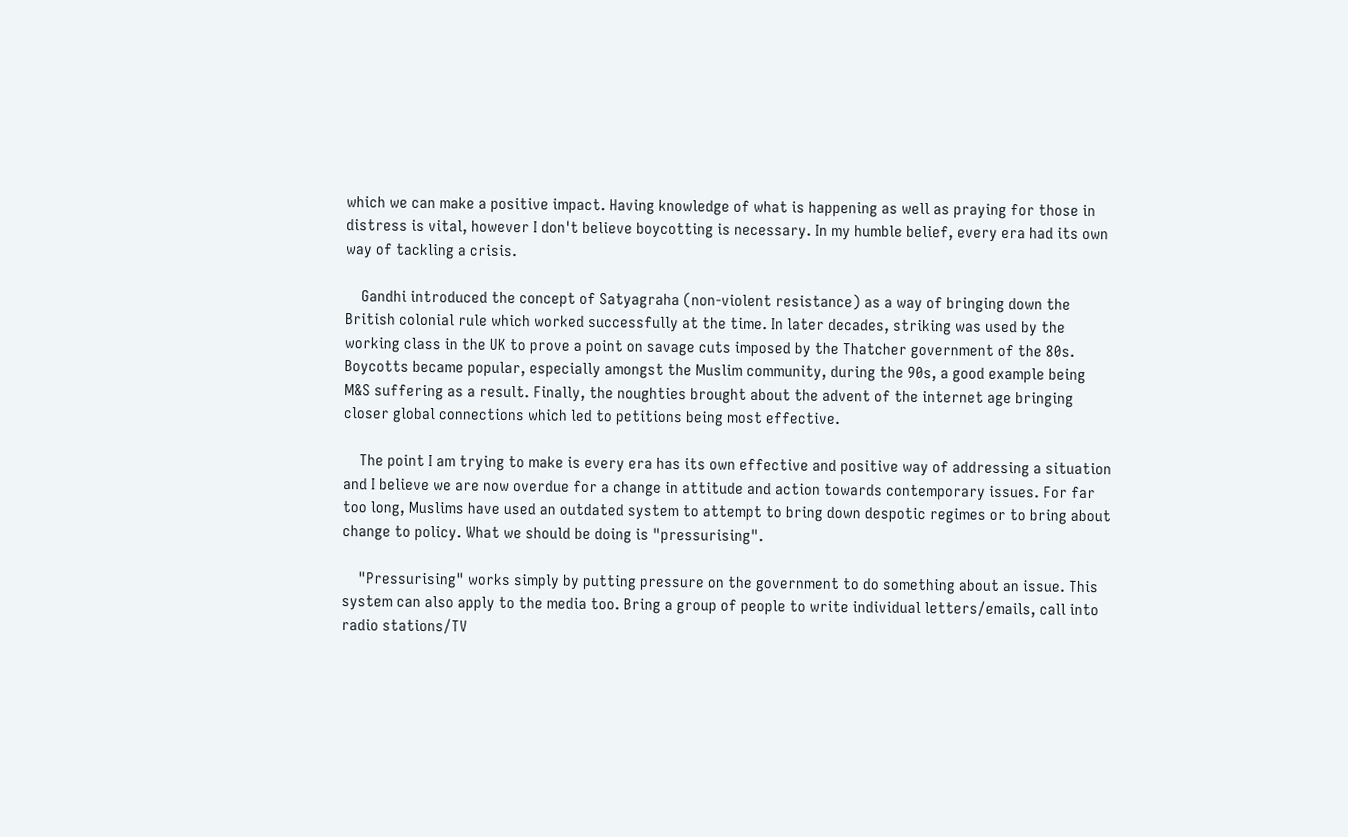which we can make a positive impact. Having knowledge of what is happening as well as praying for those in distress is vital, however I don't believe boycotting is necessary. In my humble belief, every era had its own way of tackling a crisis.

    Gandhi introduced the concept of Satyagraha (non-violent resistance) as a way of bringing down the British colonial rule which worked successfully at the time. In later decades, striking was used by the working class in the UK to prove a point on savage cuts imposed by the Thatcher government of the 80s. Boycotts became popular, especially amongst the Muslim community, during the 90s, a good example being M&S suffering as a result. Finally, the noughties brought about the advent of the internet age bringing closer global connections which led to petitions being most effective.

    The point I am trying to make is every era has its own effective and positive way of addressing a situation and I believe we are now overdue for a change in attitude and action towards contemporary issues. For far too long, Muslims have used an outdated system to attempt to bring down despotic regimes or to bring about change to policy. What we should be doing is "pressurising".

    "Pressurising" works simply by putting pressure on the government to do something about an issue. This system can also apply to the media too. Bring a group of people to write individual letters/emails, call into radio stations/TV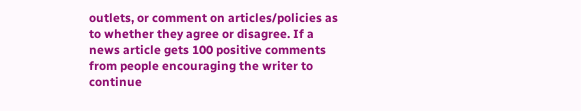outlets, or comment on articles/policies as to whether they agree or disagree. If a news article gets 100 positive comments from people encouraging the writer to continue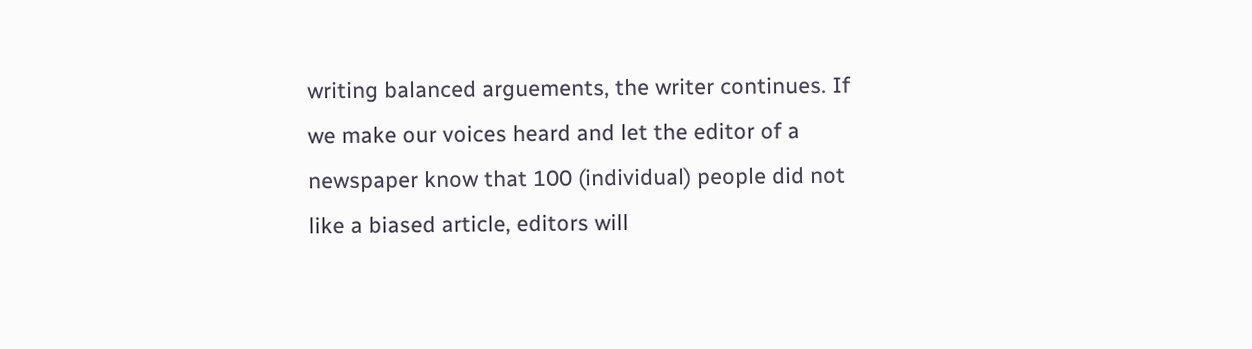writing balanced arguements, the writer continues. If we make our voices heard and let the editor of a newspaper know that 100 (individual) people did not like a biased article, editors will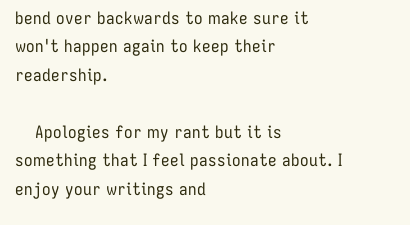bend over backwards to make sure it won't happen again to keep their readership.

    Apologies for my rant but it is something that I feel passionate about. I enjoy your writings and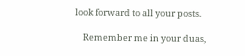look forward to all your posts.

    Remember me in your duas,